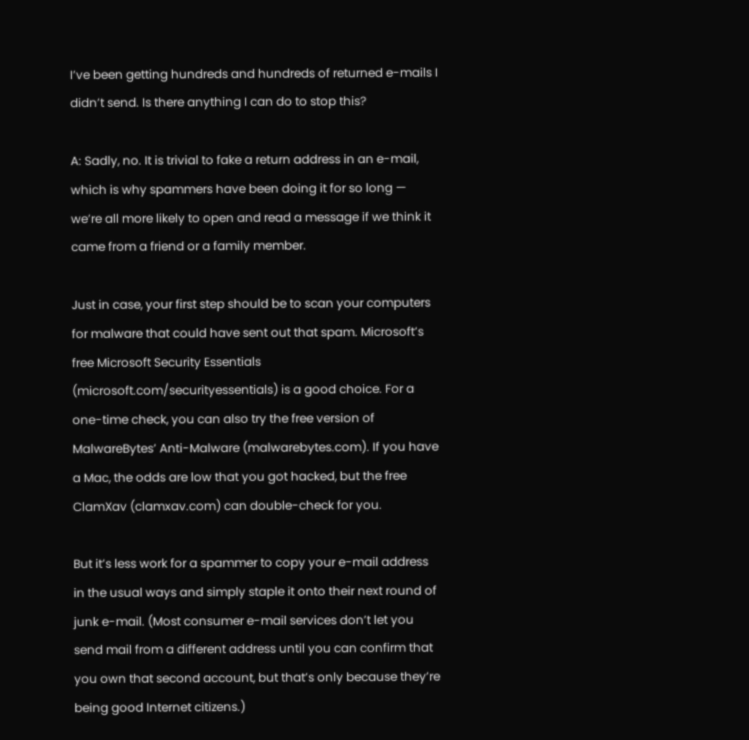I’ve been getting hundreds and hundreds of returned e-mails I didn’t send. Is there anything I can do to stop this?

A: Sadly, no. It is trivial to fake a return address in an e-mail, which is why spammers have been doing it for so long — we’re all more likely to open and read a message if we think it came from a friend or a family member.

Just in case, your first step should be to scan your computers for malware that could have sent out that spam. Microsoft’s free Microsoft Security Essentials (microsoft.com/securityessentials) is a good choice. For a one-time check, you can also try the free version of MalwareBytes’ Anti-Malware (malwarebytes.com). If you have a Mac, the odds are low that you got hacked, but the free ClamXav (clamxav.com) can double-check for you.

But it’s less work for a spammer to copy your e-mail address in the usual ways and simply staple it onto their next round of junk e-mail. (Most consumer e-mail services don’t let you send mail from a different address until you can confirm that you own that second account, but that’s only because they’re being good Internet citizens.)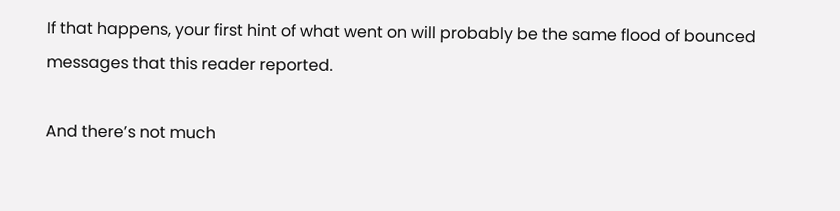If that happens, your first hint of what went on will probably be the same flood of bounced messages that this reader reported.

And there’s not much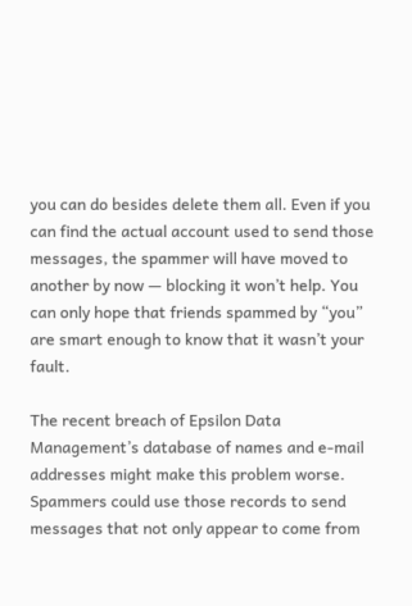you can do besides delete them all. Even if you can find the actual account used to send those messages, the spammer will have moved to another by now — blocking it won’t help. You can only hope that friends spammed by “you” are smart enough to know that it wasn’t your fault.

The recent breach of Epsilon Data Management’s database of names and e-mail addresses might make this problem worse. Spammers could use those records to send messages that not only appear to come from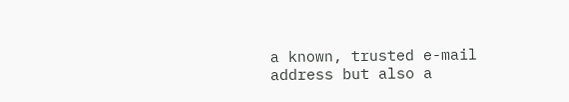a known, trusted e-mail address but also a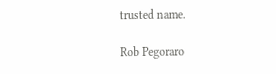trusted name.

Rob Pegoraro